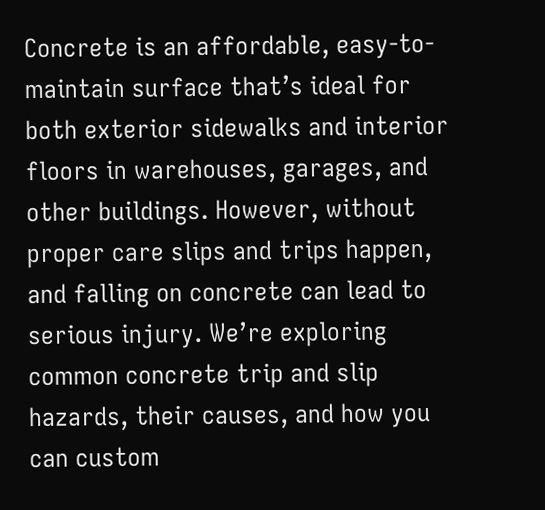Concrete is an affordable, easy-to-maintain surface that’s ideal for both exterior sidewalks and interior floors in warehouses, garages, and other buildings. However, without proper care slips and trips happen, and falling on concrete can lead to serious injury. We’re exploring common concrete trip and slip hazards, their causes, and how you can custom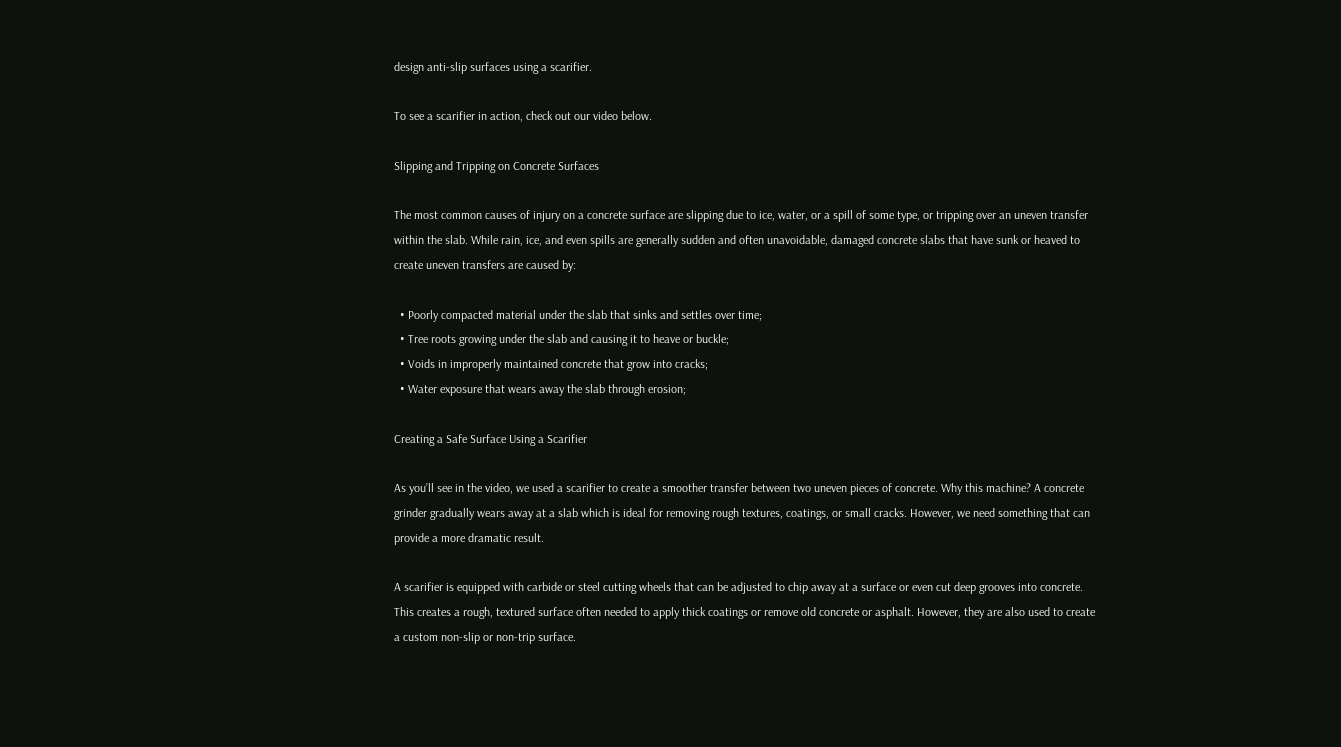design anti-slip surfaces using a scarifier.

To see a scarifier in action, check out our video below.

Slipping and Tripping on Concrete Surfaces

The most common causes of injury on a concrete surface are slipping due to ice, water, or a spill of some type, or tripping over an uneven transfer within the slab. While rain, ice, and even spills are generally sudden and often unavoidable, damaged concrete slabs that have sunk or heaved to create uneven transfers are caused by:

  • Poorly compacted material under the slab that sinks and settles over time;
  • Tree roots growing under the slab and causing it to heave or buckle;
  • Voids in improperly maintained concrete that grow into cracks;
  • Water exposure that wears away the slab through erosion;

Creating a Safe Surface Using a Scarifier

As you’ll see in the video, we used a scarifier to create a smoother transfer between two uneven pieces of concrete. Why this machine? A concrete grinder gradually wears away at a slab which is ideal for removing rough textures, coatings, or small cracks. However, we need something that can provide a more dramatic result.

A scarifier is equipped with carbide or steel cutting wheels that can be adjusted to chip away at a surface or even cut deep grooves into concrete. This creates a rough, textured surface often needed to apply thick coatings or remove old concrete or asphalt. However, they are also used to create a custom non-slip or non-trip surface.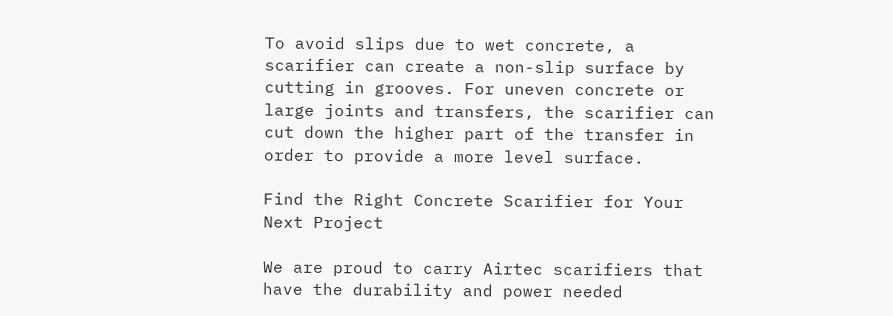To avoid slips due to wet concrete, a scarifier can create a non-slip surface by cutting in grooves. For uneven concrete or large joints and transfers, the scarifier can cut down the higher part of the transfer in order to provide a more level surface.

Find the Right Concrete Scarifier for Your Next Project

We are proud to carry Airtec scarifiers that have the durability and power needed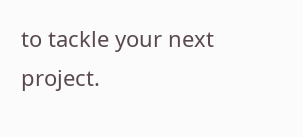to tackle your next project.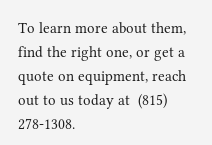To learn more about them, find the right one, or get a quote on equipment, reach out to us today at  (815) 278-1308.